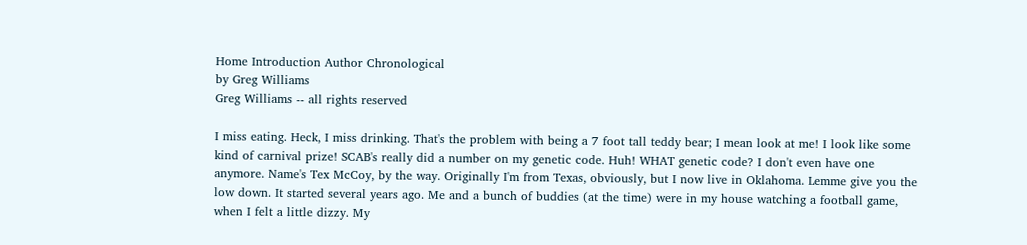Home Introduction Author Chronological
by Greg Williams
Greg Williams -- all rights reserved

I miss eating. Heck, I miss drinking. That's the problem with being a 7 foot tall teddy bear; I mean look at me! I look like some kind of carnival prize! SCAB's really did a number on my genetic code. Huh! WHAT genetic code? I don't even have one anymore. Name's Tex McCoy, by the way. Originally I'm from Texas, obviously, but I now live in Oklahoma. Lemme give you the low down. It started several years ago. Me and a bunch of buddies (at the time) were in my house watching a football game, when I felt a little dizzy. My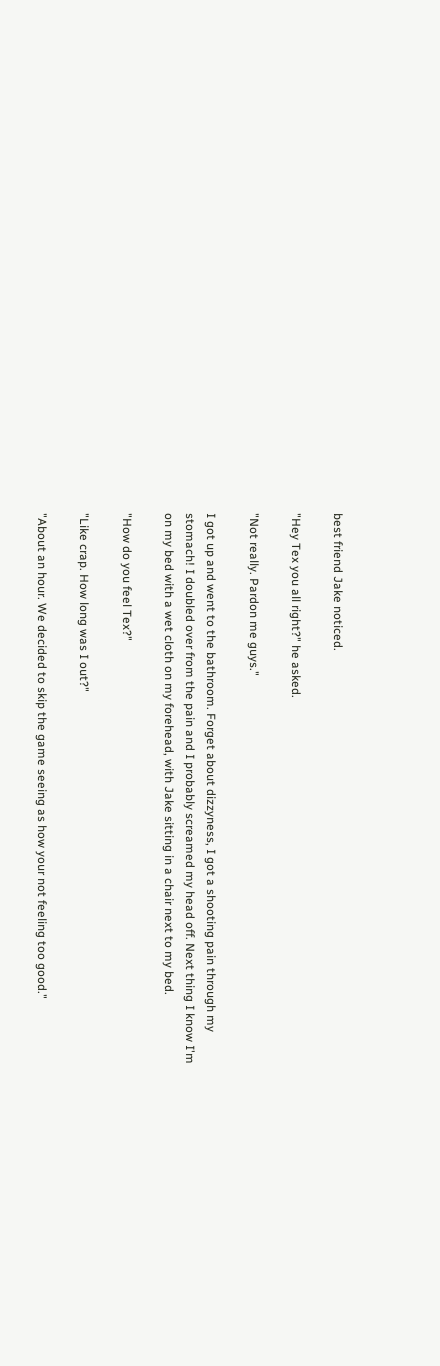best friend Jake noticed.

"Hey Tex you all right?" he asked.

"Not really. Pardon me guys."

I got up and went to the bathroom. Forget about dizzyness, I got a shooting pain through my stomach! I doubled over from the pain and I probably screamed my head off. Next thing I know I'm on my bed with a wet cloth on my forehead, with Jake sitting in a chair next to my bed.

"How do you feel Tex?"

"Like crap. How long was I out?"

"About an hour. We decided to skip the game seeing as how your not feeling too good."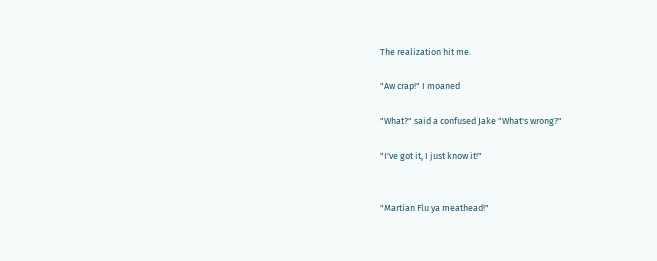The realization hit me.

"Aw crap!" I moaned

"What?" said a confused Jake "What's wrong?"

"I've got it, I just know it!"


"Martian Flu ya meathead!"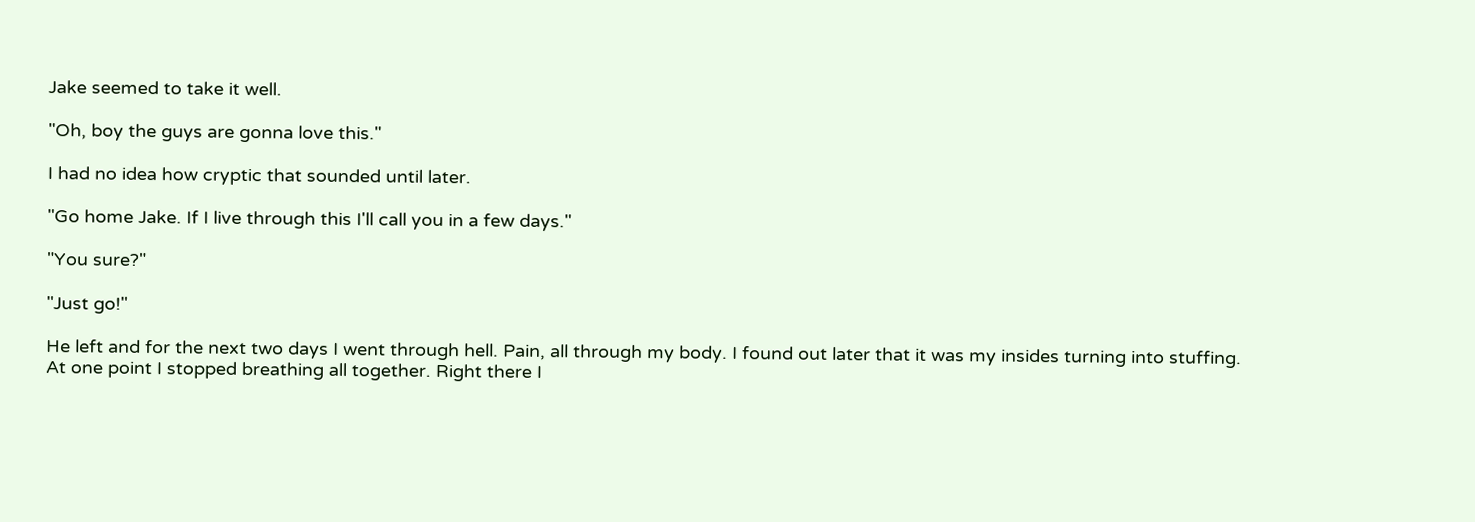Jake seemed to take it well.

"Oh, boy the guys are gonna love this."

I had no idea how cryptic that sounded until later.

"Go home Jake. If I live through this I'll call you in a few days."

"You sure?"

"Just go!"

He left and for the next two days I went through hell. Pain, all through my body. I found out later that it was my insides turning into stuffing. At one point I stopped breathing all together. Right there I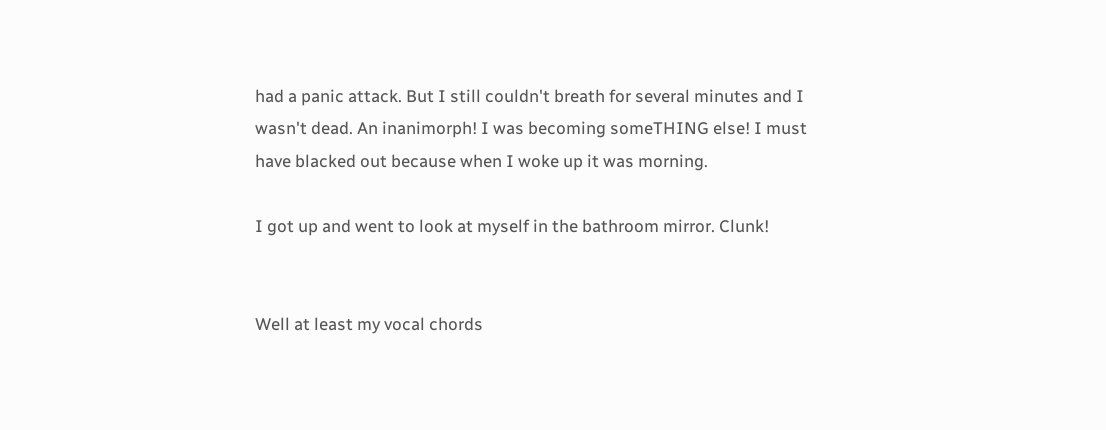had a panic attack. But I still couldn't breath for several minutes and I wasn't dead. An inanimorph! I was becoming someTHING else! I must have blacked out because when I woke up it was morning.

I got up and went to look at myself in the bathroom mirror. Clunk!


Well at least my vocal chords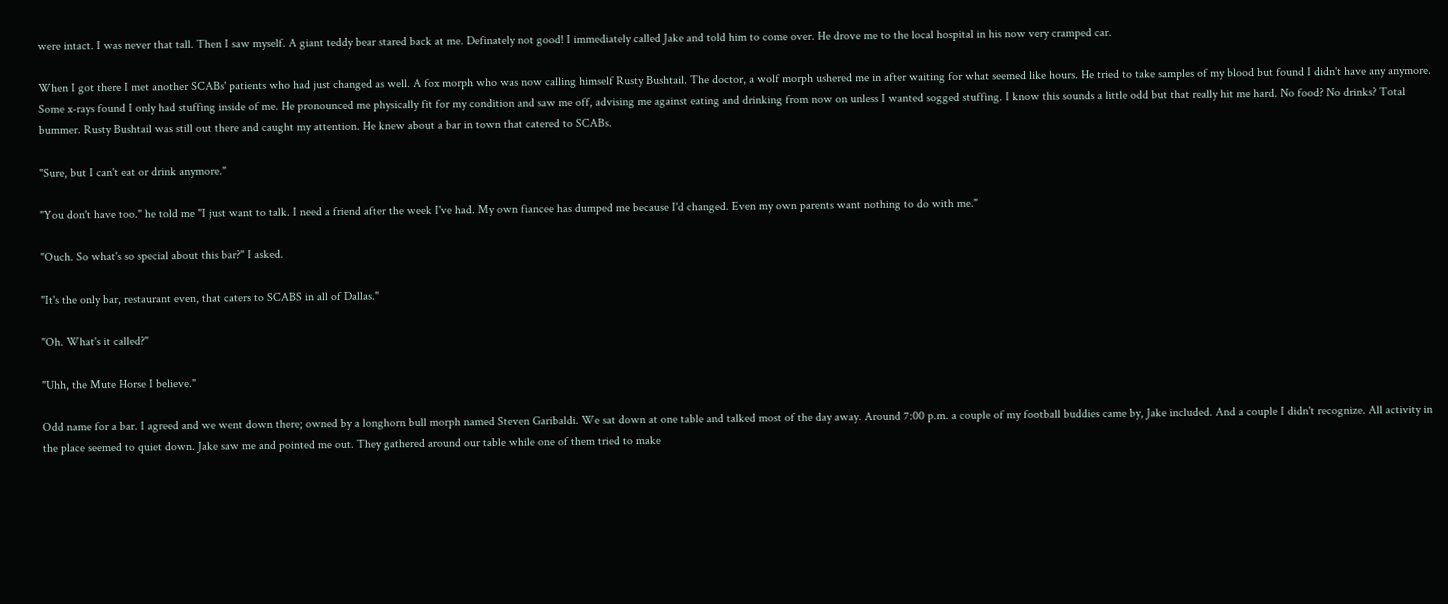were intact. I was never that tall. Then I saw myself. A giant teddy bear stared back at me. Definately not good! I immediately called Jake and told him to come over. He drove me to the local hospital in his now very cramped car.

When I got there I met another SCABs' patients who had just changed as well. A fox morph who was now calling himself Rusty Bushtail. The doctor, a wolf morph ushered me in after waiting for what seemed like hours. He tried to take samples of my blood but found I didn't have any anymore. Some x-rays found I only had stuffing inside of me. He pronounced me physically fit for my condition and saw me off, advising me against eating and drinking from now on unless I wanted sogged stuffing. I know this sounds a little odd but that really hit me hard. No food? No drinks? Total bummer. Rusty Bushtail was still out there and caught my attention. He knew about a bar in town that catered to SCABs.

"Sure, but I can't eat or drink anymore."

"You don't have too." he told me "I just want to talk. I need a friend after the week I've had. My own fiancee has dumped me because I'd changed. Even my own parents want nothing to do with me."

"Ouch. So what's so special about this bar?" I asked.

"It's the only bar, restaurant even, that caters to SCABS in all of Dallas."

"Oh. What's it called?"

"Uhh, the Mute Horse I believe."

Odd name for a bar. I agreed and we went down there; owned by a longhorn bull morph named Steven Garibaldi. We sat down at one table and talked most of the day away. Around 7:00 p.m. a couple of my football buddies came by, Jake included. And a couple I didn't recognize. All activity in the place seemed to quiet down. Jake saw me and pointed me out. They gathered around our table while one of them tried to make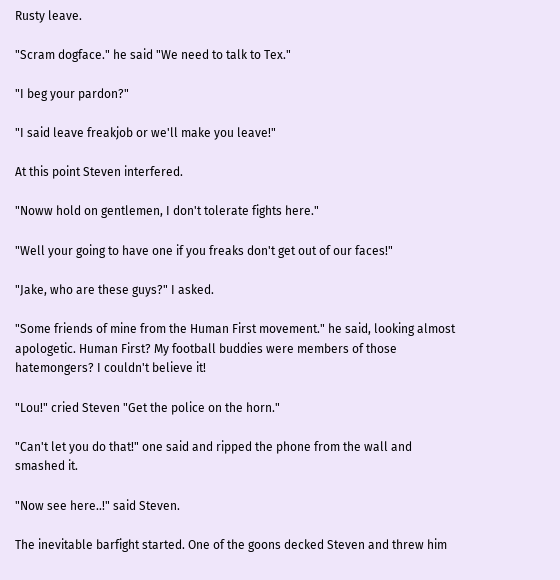Rusty leave.

"Scram dogface." he said "We need to talk to Tex."

"I beg your pardon?"

"I said leave freakjob or we'll make you leave!"

At this point Steven interfered.

"Noww hold on gentlemen, I don't tolerate fights here."

"Well your going to have one if you freaks don't get out of our faces!"

"Jake, who are these guys?" I asked.

"Some friends of mine from the Human First movement." he said, looking almost apologetic. Human First? My football buddies were members of those hatemongers? I couldn't believe it!

"Lou!" cried Steven "Get the police on the horn."

"Can't let you do that!" one said and ripped the phone from the wall and smashed it.

"Now see here..!" said Steven.

The inevitable barfight started. One of the goons decked Steven and threw him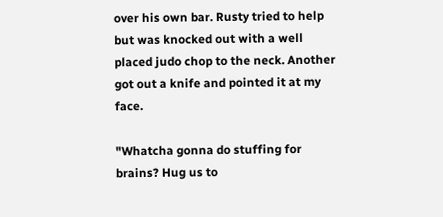over his own bar. Rusty tried to help but was knocked out with a well placed judo chop to the neck. Another got out a knife and pointed it at my face.

"Whatcha gonna do stuffing for brains? Hug us to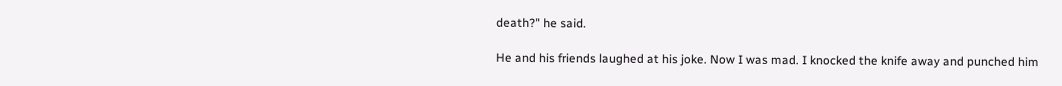death?" he said.

He and his friends laughed at his joke. Now I was mad. I knocked the knife away and punched him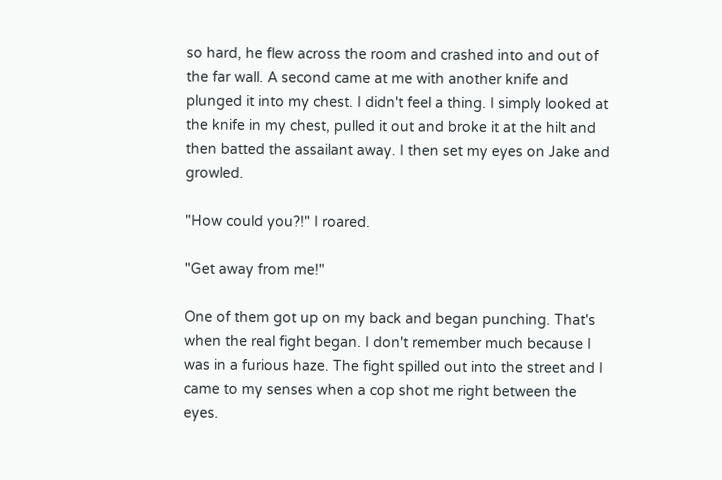so hard, he flew across the room and crashed into and out of the far wall. A second came at me with another knife and plunged it into my chest. I didn't feel a thing. I simply looked at the knife in my chest, pulled it out and broke it at the hilt and then batted the assailant away. I then set my eyes on Jake and growled.

"How could you?!" I roared.

"Get away from me!"

One of them got up on my back and began punching. That's when the real fight began. I don't remember much because I was in a furious haze. The fight spilled out into the street and I came to my senses when a cop shot me right between the eyes.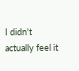I didn't actually feel it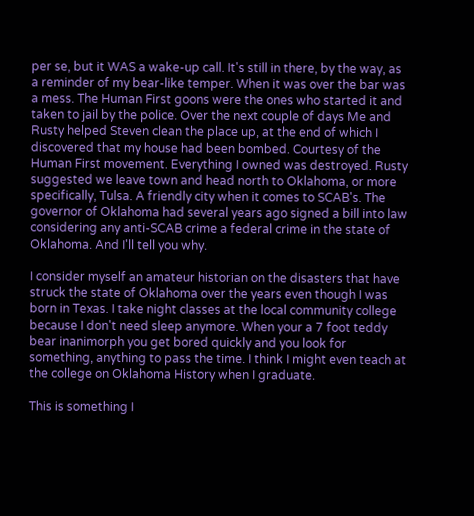per se, but it WAS a wake-up call. It's still in there, by the way, as a reminder of my bear-like temper. When it was over the bar was a mess. The Human First goons were the ones who started it and taken to jail by the police. Over the next couple of days Me and Rusty helped Steven clean the place up, at the end of which I discovered that my house had been bombed. Courtesy of the Human First movement. Everything I owned was destroyed. Rusty suggested we leave town and head north to Oklahoma, or more specifically, Tulsa. A friendly city when it comes to SCAB's. The governor of Oklahoma had several years ago signed a bill into law considering any anti-SCAB crime a federal crime in the state of Oklahoma. And I'll tell you why.

I consider myself an amateur historian on the disasters that have struck the state of Oklahoma over the years even though I was born in Texas. I take night classes at the local community college because I don't need sleep anymore. When your a 7 foot teddy bear inanimorph you get bored quickly and you look for something, anything to pass the time. I think I might even teach at the college on Oklahoma History when I graduate.

This is something I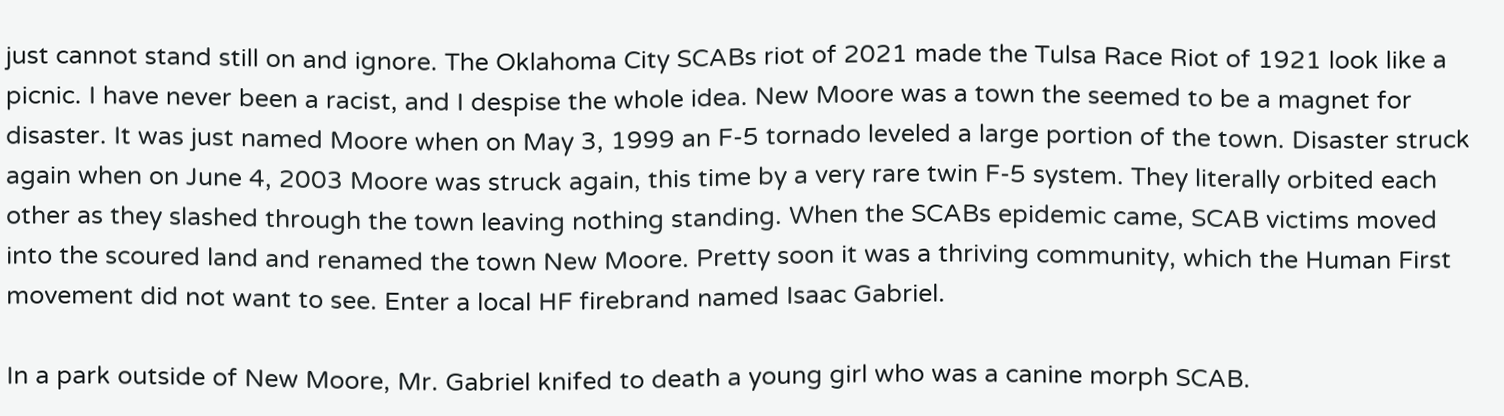just cannot stand still on and ignore. The Oklahoma City SCABs riot of 2021 made the Tulsa Race Riot of 1921 look like a picnic. I have never been a racist, and I despise the whole idea. New Moore was a town the seemed to be a magnet for disaster. It was just named Moore when on May 3, 1999 an F-5 tornado leveled a large portion of the town. Disaster struck again when on June 4, 2003 Moore was struck again, this time by a very rare twin F-5 system. They literally orbited each other as they slashed through the town leaving nothing standing. When the SCABs epidemic came, SCAB victims moved into the scoured land and renamed the town New Moore. Pretty soon it was a thriving community, which the Human First movement did not want to see. Enter a local HF firebrand named Isaac Gabriel.

In a park outside of New Moore, Mr. Gabriel knifed to death a young girl who was a canine morph SCAB.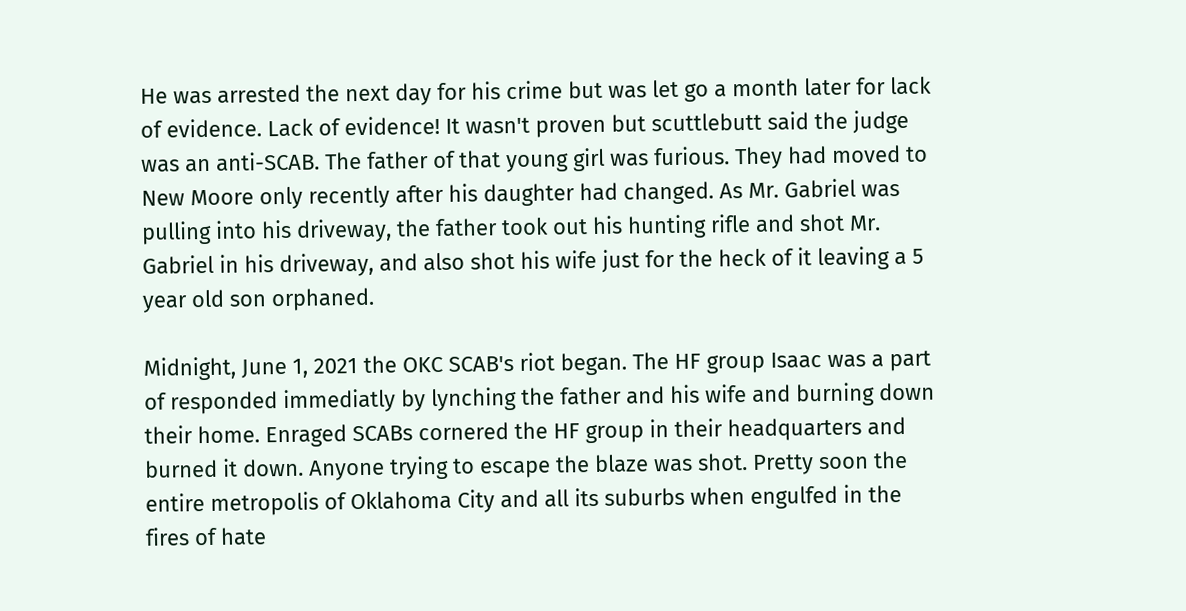He was arrested the next day for his crime but was let go a month later for lack of evidence. Lack of evidence! It wasn't proven but scuttlebutt said the judge was an anti-SCAB. The father of that young girl was furious. They had moved to New Moore only recently after his daughter had changed. As Mr. Gabriel was pulling into his driveway, the father took out his hunting rifle and shot Mr. Gabriel in his driveway, and also shot his wife just for the heck of it leaving a 5 year old son orphaned.

Midnight, June 1, 2021 the OKC SCAB's riot began. The HF group Isaac was a part of responded immediatly by lynching the father and his wife and burning down their home. Enraged SCABs cornered the HF group in their headquarters and burned it down. Anyone trying to escape the blaze was shot. Pretty soon the entire metropolis of Oklahoma City and all its suburbs when engulfed in the fires of hate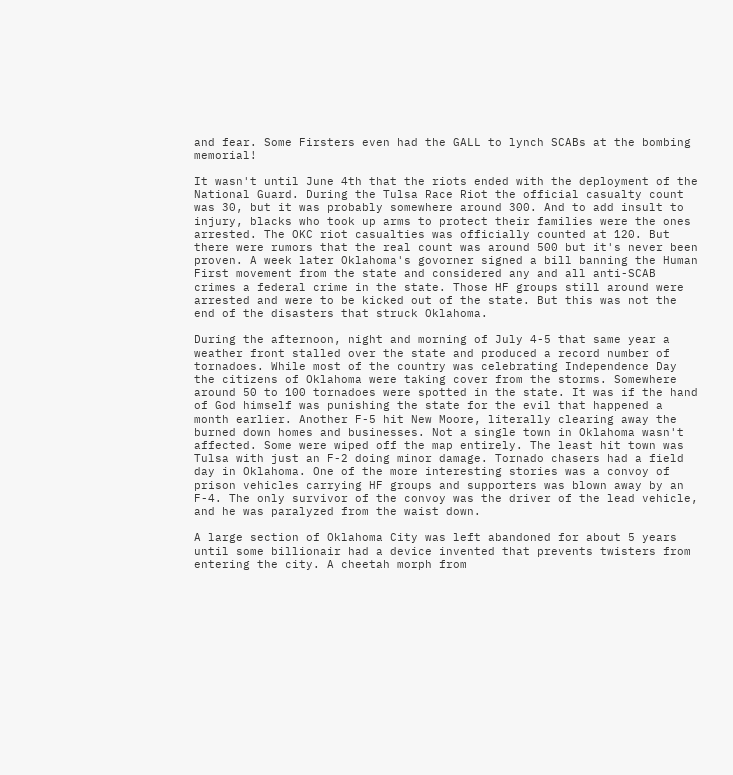and fear. Some Firsters even had the GALL to lynch SCABs at the bombing memorial!

It wasn't until June 4th that the riots ended with the deployment of the National Guard. During the Tulsa Race Riot the official casualty count was 30, but it was probably somewhere around 300. And to add insult to injury, blacks who took up arms to protect their families were the ones arrested. The OKC riot casualties was officially counted at 120. But there were rumors that the real count was around 500 but it's never been proven. A week later Oklahoma's govorner signed a bill banning the Human First movement from the state and considered any and all anti-SCAB crimes a federal crime in the state. Those HF groups still around were arrested and were to be kicked out of the state. But this was not the end of the disasters that struck Oklahoma.

During the afternoon, night and morning of July 4-5 that same year a weather front stalled over the state and produced a record number of tornadoes. While most of the country was celebrating Independence Day the citizens of Oklahoma were taking cover from the storms. Somewhere around 50 to 100 tornadoes were spotted in the state. It was if the hand of God himself was punishing the state for the evil that happened a month earlier. Another F-5 hit New Moore, literally clearing away the burned down homes and businesses. Not a single town in Oklahoma wasn't affected. Some were wiped off the map entirely. The least hit town was Tulsa with just an F-2 doing minor damage. Tornado chasers had a field day in Oklahoma. One of the more interesting stories was a convoy of prison vehicles carrying HF groups and supporters was blown away by an F-4. The only survivor of the convoy was the driver of the lead vehicle, and he was paralyzed from the waist down.

A large section of Oklahoma City was left abandoned for about 5 years until some billionair had a device invented that prevents twisters from entering the city. A cheetah morph from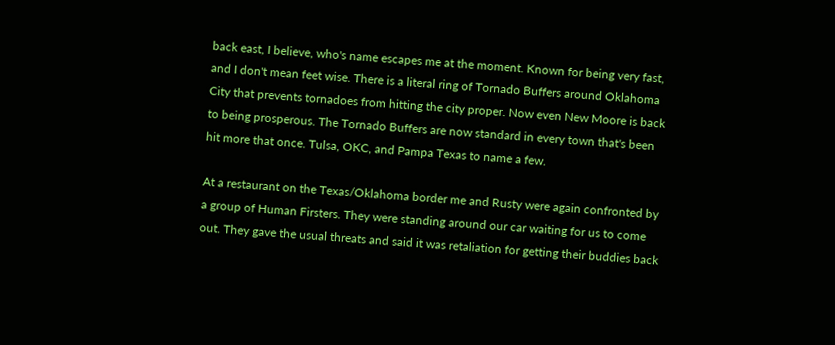back east, I believe, who's name escapes me at the moment. Known for being very fast, and I don't mean feet wise. There is a literal ring of Tornado Buffers around Oklahoma City that prevents tornadoes from hitting the city proper. Now even New Moore is back to being prosperous. The Tornado Buffers are now standard in every town that's been hit more that once. Tulsa, OKC, and Pampa Texas to name a few.

At a restaurant on the Texas/Oklahoma border me and Rusty were again confronted by a group of Human Firsters. They were standing around our car waiting for us to come out. They gave the usual threats and said it was retaliation for getting their buddies back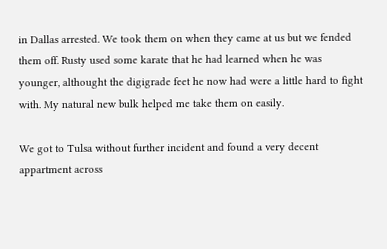in Dallas arrested. We took them on when they came at us but we fended them off. Rusty used some karate that he had learned when he was younger, althought the digigrade feet he now had were a little hard to fight with. My natural new bulk helped me take them on easily.

We got to Tulsa without further incident and found a very decent appartment across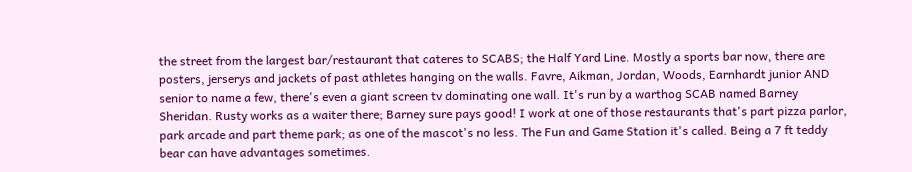the street from the largest bar/restaurant that cateres to SCABS; the Half Yard Line. Mostly a sports bar now, there are posters, jerserys and jackets of past athletes hanging on the walls. Favre, Aikman, Jordan, Woods, Earnhardt junior AND senior to name a few, there's even a giant screen tv dominating one wall. It's run by a warthog SCAB named Barney Sheridan. Rusty works as a waiter there; Barney sure pays good! I work at one of those restaurants that's part pizza parlor, park arcade and part theme park; as one of the mascot's no less. The Fun and Game Station it's called. Being a 7 ft teddy bear can have advantages sometimes.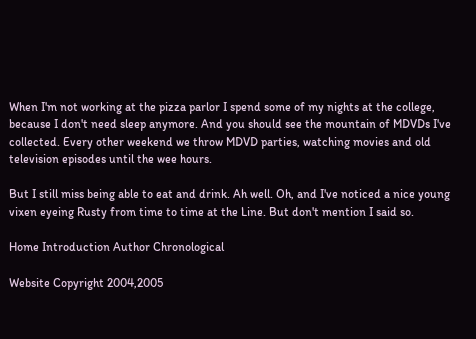When I'm not working at the pizza parlor I spend some of my nights at the college, because I don't need sleep anymore. And you should see the mountain of MDVDs I've collected. Every other weekend we throw MDVD parties, watching movies and old television episodes until the wee hours.

But I still miss being able to eat and drink. Ah well. Oh, and I've noticed a nice young vixen eyeing Rusty from time to time at the Line. But don't mention I said so.

Home Introduction Author Chronological

Website Copyright 2004,2005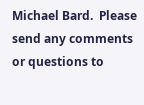Michael Bard.  Please send any comments or questions to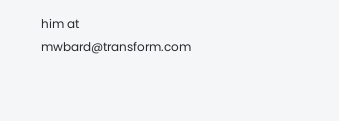him at mwbard@transform.com